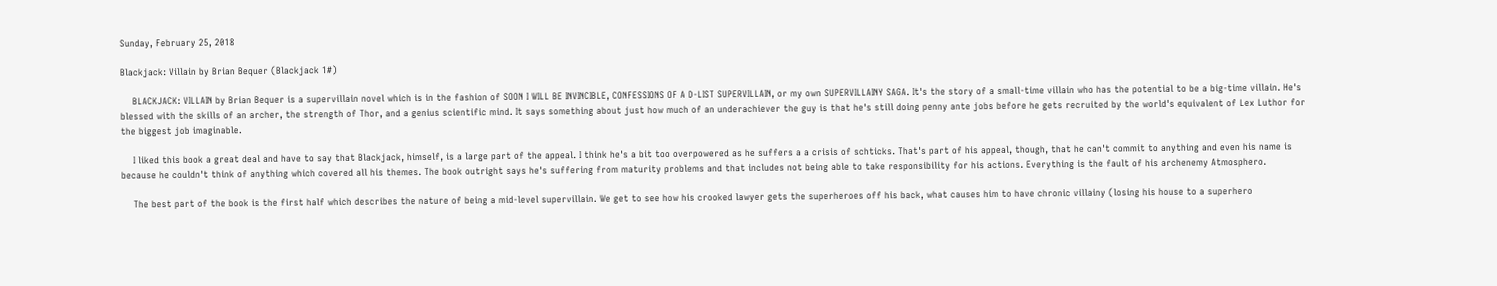Sunday, February 25, 2018

Blackjack: Villain by Brian Bequer (Blackjack 1#)

    BLACKJACK: VILLAIN by Brian Bequer is a supervillain novel which is in the fashion of SOON I WILL BE INVINCIBLE, CONFESSIONS OF A D-LIST SUPERVILLAIN, or my own SUPERVILLAINY SAGA. It's the story of a small-time villain who has the potential to be a big-time villain. He's blessed with the skills of an archer, the strength of Thor, and a genius scientific mind. It says something about just how much of an underachiever the guy is that he's still doing penny ante jobs before he gets recruited by the world's equivalent of Lex Luthor for the biggest job imaginable.

    I liked this book a great deal and have to say that Blackjack, himself, is a large part of the appeal. I think he's a bit too overpowered as he suffers a a crisis of schticks. That's part of his appeal, though, that he can't commit to anything and even his name is because he couldn't think of anything which covered all his themes. The book outright says he's suffering from maturity problems and that includes not being able to take responsibility for his actions. Everything is the fault of his archenemy Atmosphero.

    The best part of the book is the first half which describes the nature of being a mid-level supervillain. We get to see how his crooked lawyer gets the superheroes off his back, what causes him to have chronic villainy (losing his house to a superhero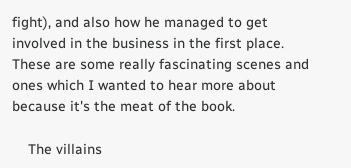fight), and also how he managed to get involved in the business in the first place. These are some really fascinating scenes and ones which I wanted to hear more about because it's the meat of the book.

    The villains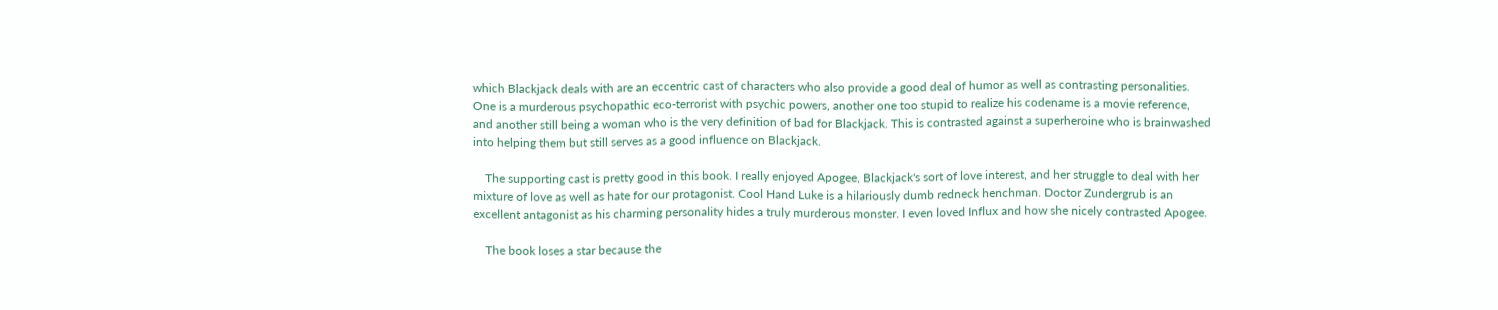which Blackjack deals with are an eccentric cast of characters who also provide a good deal of humor as well as contrasting personalities. One is a murderous psychopathic eco-terrorist with psychic powers, another one too stupid to realize his codename is a movie reference, and another still being a woman who is the very definition of bad for Blackjack. This is contrasted against a superheroine who is brainwashed into helping them but still serves as a good influence on Blackjack.

    The supporting cast is pretty good in this book. I really enjoyed Apogee, Blackjack's sort of love interest, and her struggle to deal with her mixture of love as well as hate for our protagonist. Cool Hand Luke is a hilariously dumb redneck henchman. Doctor Zundergrub is an excellent antagonist as his charming personality hides a truly murderous monster. I even loved Influx and how she nicely contrasted Apogee.

    The book loses a star because the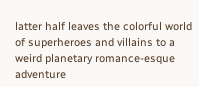latter half leaves the colorful world of superheroes and villains to a weird planetary romance-esque adventure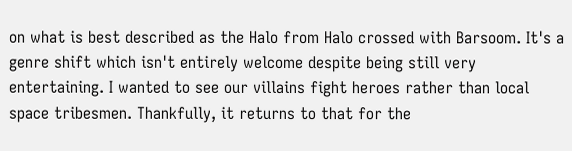on what is best described as the Halo from Halo crossed with Barsoom. It's a genre shift which isn't entirely welcome despite being still very entertaining. I wanted to see our villains fight heroes rather than local space tribesmen. Thankfully, it returns to that for the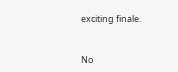exciting finale.


No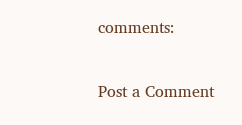comments:

Post a Comment